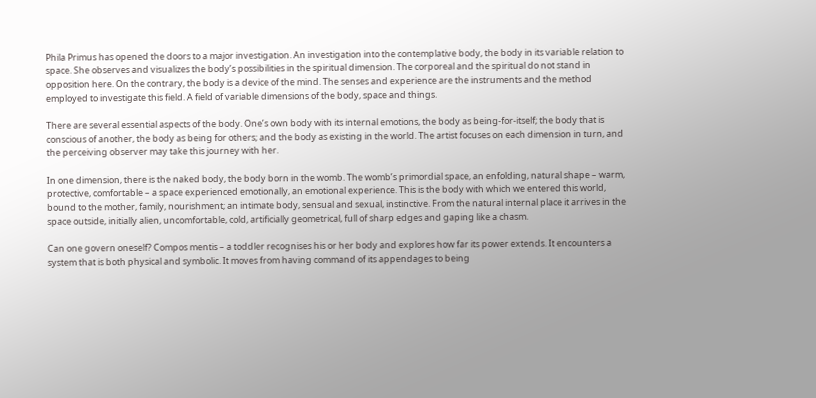Phila Primus has opened the doors to a major investigation. An investigation into the contemplative body, the body in its variable relation to space. She observes and visualizes the body’s possibilities in the spiritual dimension. The corporeal and the spiritual do not stand in opposition here. On the contrary, the body is a device of the mind. The senses and experience are the instruments and the method employed to investigate this field. A field of variable dimensions of the body, space and things.

There are several essential aspects of the body. One’s own body with its internal emotions, the body as being-for-itself; the body that is conscious of another, the body as being for others; and the body as existing in the world. The artist focuses on each dimension in turn, and the perceiving observer may take this journey with her.

In one dimension, there is the naked body, the body born in the womb. The womb’s primordial space, an enfolding, natural shape – warm, protective, comfortable – a space experienced emotionally, an emotional experience. This is the body with which we entered this world, bound to the mother, family, nourishment; an intimate body, sensual and sexual, instinctive. From the natural internal place it arrives in the space outside, initially alien, uncomfortable, cold, artificially geometrical, full of sharp edges and gaping like a chasm.

Can one govern oneself? Compos mentis – a toddler recognises his or her body and explores how far its power extends. It encounters a system that is both physical and symbolic. It moves from having command of its appendages to being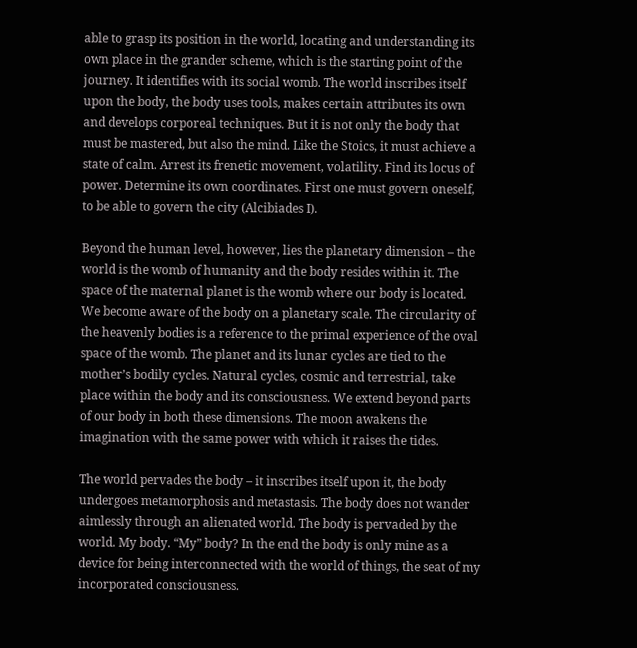able to grasp its position in the world, locating and understanding its own place in the grander scheme, which is the starting point of the journey. It identifies with its social womb. The world inscribes itself upon the body, the body uses tools, makes certain attributes its own and develops corporeal techniques. But it is not only the body that must be mastered, but also the mind. Like the Stoics, it must achieve a state of calm. Arrest its frenetic movement, volatility. Find its locus of power. Determine its own coordinates. First one must govern oneself, to be able to govern the city (Alcibiades I).

Beyond the human level, however, lies the planetary dimension – the world is the womb of humanity and the body resides within it. The space of the maternal planet is the womb where our body is located. We become aware of the body on a planetary scale. The circularity of the heavenly bodies is a reference to the primal experience of the oval space of the womb. The planet and its lunar cycles are tied to the mother’s bodily cycles. Natural cycles, cosmic and terrestrial, take place within the body and its consciousness. We extend beyond parts of our body in both these dimensions. The moon awakens the imagination with the same power with which it raises the tides.

The world pervades the body – it inscribes itself upon it, the body undergoes metamorphosis and metastasis. The body does not wander aimlessly through an alienated world. The body is pervaded by the world. My body. “My” body? In the end the body is only mine as a device for being interconnected with the world of things, the seat of my incorporated consciousness.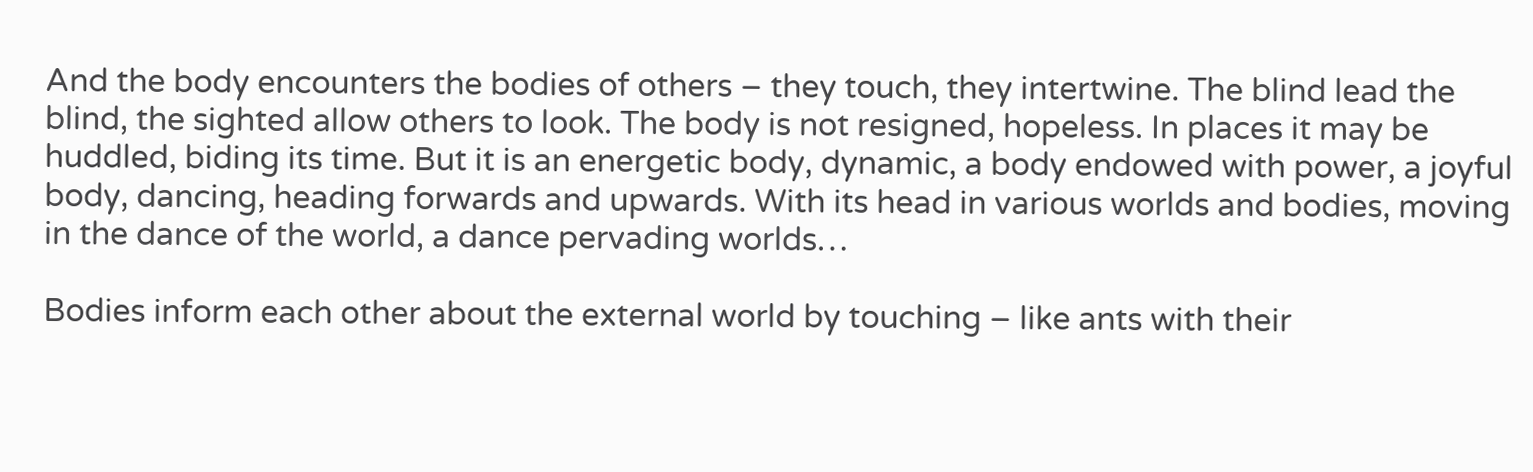And the body encounters the bodies of others – they touch, they intertwine. The blind lead the blind, the sighted allow others to look. The body is not resigned, hopeless. In places it may be huddled, biding its time. But it is an energetic body, dynamic, a body endowed with power, a joyful body, dancing, heading forwards and upwards. With its head in various worlds and bodies, moving in the dance of the world, a dance pervading worlds…

Bodies inform each other about the external world by touching – like ants with their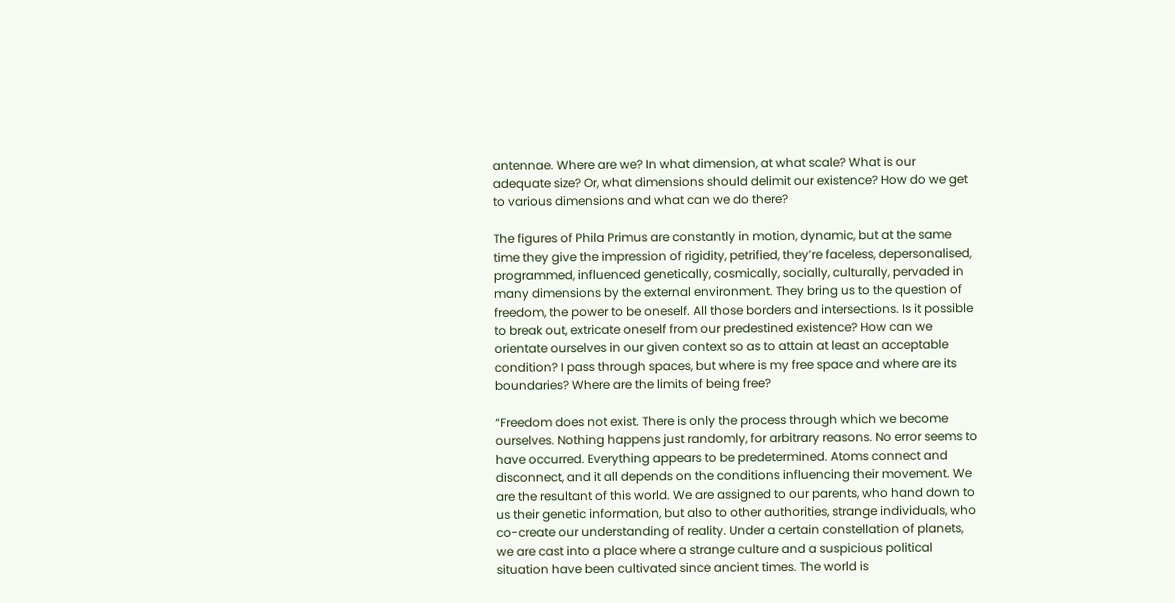antennae. Where are we? In what dimension, at what scale? What is our adequate size? Or, what dimensions should delimit our existence? How do we get to various dimensions and what can we do there?

The figures of Phila Primus are constantly in motion, dynamic, but at the same time they give the impression of rigidity, petrified, they’re faceless, depersonalised, programmed, influenced genetically, cosmically, socially, culturally, pervaded in many dimensions by the external environment. They bring us to the question of freedom, the power to be oneself. All those borders and intersections. Is it possible to break out, extricate oneself from our predestined existence? How can we orientate ourselves in our given context so as to attain at least an acceptable condition? I pass through spaces, but where is my free space and where are its boundaries? Where are the limits of being free?

“Freedom does not exist. There is only the process through which we become ourselves. Nothing happens just randomly, for arbitrary reasons. No error seems to have occurred. Everything appears to be predetermined. Atoms connect and disconnect, and it all depends on the conditions influencing their movement. We are the resultant of this world. We are assigned to our parents, who hand down to us their genetic information, but also to other authorities, strange individuals, who co-create our understanding of reality. Under a certain constellation of planets, we are cast into a place where a strange culture and a suspicious political situation have been cultivated since ancient times. The world is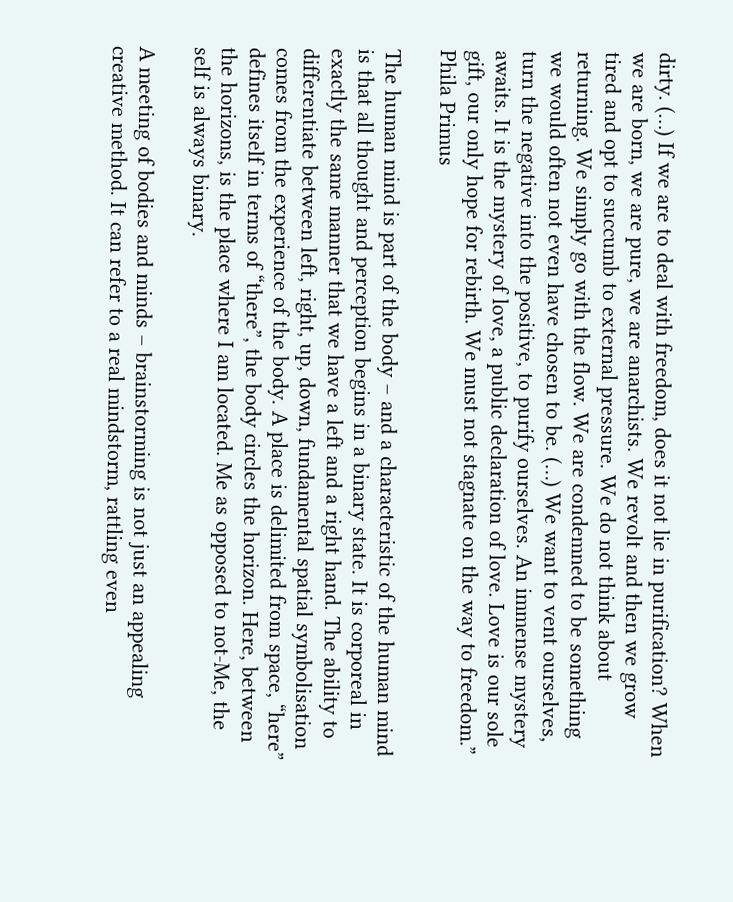dirty. (…) If we are to deal with freedom, does it not lie in purification? When we are born, we are pure, we are anarchists. We revolt and then we grow tired and opt to succumb to external pressure. We do not think about returning. We simply go with the flow. We are condemned to be something we would often not even have chosen to be. (…) We want to vent ourselves, turn the negative into the positive, to purify ourselves. An immense mystery awaits. It is the mystery of love, a public declaration of love. Love is our sole gift, our only hope for rebirth. We must not stagnate on the way to freedom.” Phila Primus

The human mind is part of the body – and a characteristic of the human mind is that all thought and perception begins in a binary state. It is corporeal in exactly the same manner that we have a left and a right hand. The ability to differentiate between left, right, up, down, fundamental spatial symbolisation comes from the experience of the body. A place is delimited from space, “here” defines itself in terms of “there”, the body circles the horizon. Here, between the horizons, is the place where I am located. Me as opposed to not-Me, the self is always binary.

A meeting of bodies and minds – brainstorming is not just an appealing creative method. It can refer to a real mindstorm, rattling even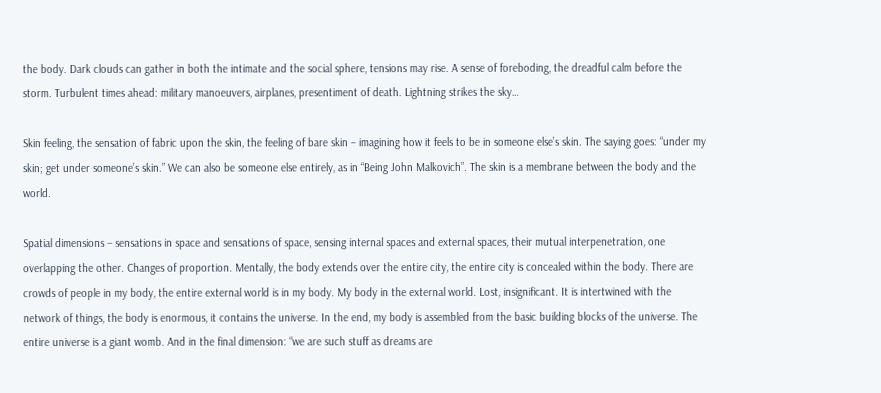the body. Dark clouds can gather in both the intimate and the social sphere, tensions may rise. A sense of foreboding, the dreadful calm before the storm. Turbulent times ahead: military manoeuvers, airplanes, presentiment of death. Lightning strikes the sky…

Skin feeling, the sensation of fabric upon the skin, the feeling of bare skin – imagining how it feels to be in someone else’s skin. The saying goes: “under my skin; get under someone’s skin.” We can also be someone else entirely, as in “Being John Malkovich”. The skin is a membrane between the body and the world.

Spatial dimensions – sensations in space and sensations of space, sensing internal spaces and external spaces, their mutual interpenetration, one overlapping the other. Changes of proportion. Mentally, the body extends over the entire city, the entire city is concealed within the body. There are crowds of people in my body, the entire external world is in my body. My body in the external world. Lost, insignificant. It is intertwined with the network of things, the body is enormous, it contains the universe. In the end, my body is assembled from the basic building blocks of the universe. The entire universe is a giant womb. And in the final dimension: “we are such stuff as dreams are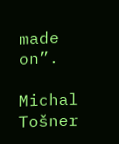made on”.

Michal Tošner